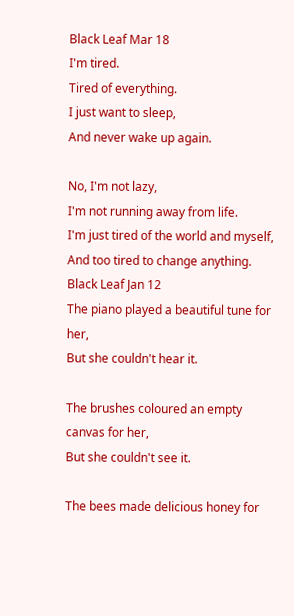Black Leaf Mar 18
I'm tired.
Tired of everything.
I just want to sleep,
And never wake up again.

No, I'm not lazy,
I'm not running away from life.
I'm just tired of the world and myself,
And too tired to change anything.
Black Leaf Jan 12
The piano played a beautiful tune for her,
But she couldn't hear it.

The brushes coloured an empty canvas for her,
But she couldn't see it.

The bees made delicious honey for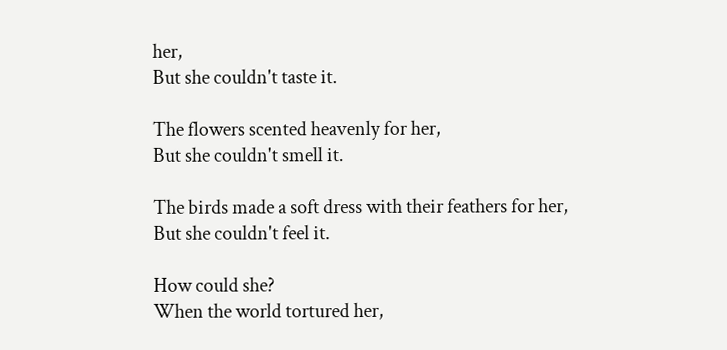her,
But she couldn't taste it.

The flowers scented heavenly for her,
But she couldn't smell it.

The birds made a soft dress with their feathers for her,
But she couldn't feel it.

How could she?
When the world tortured her,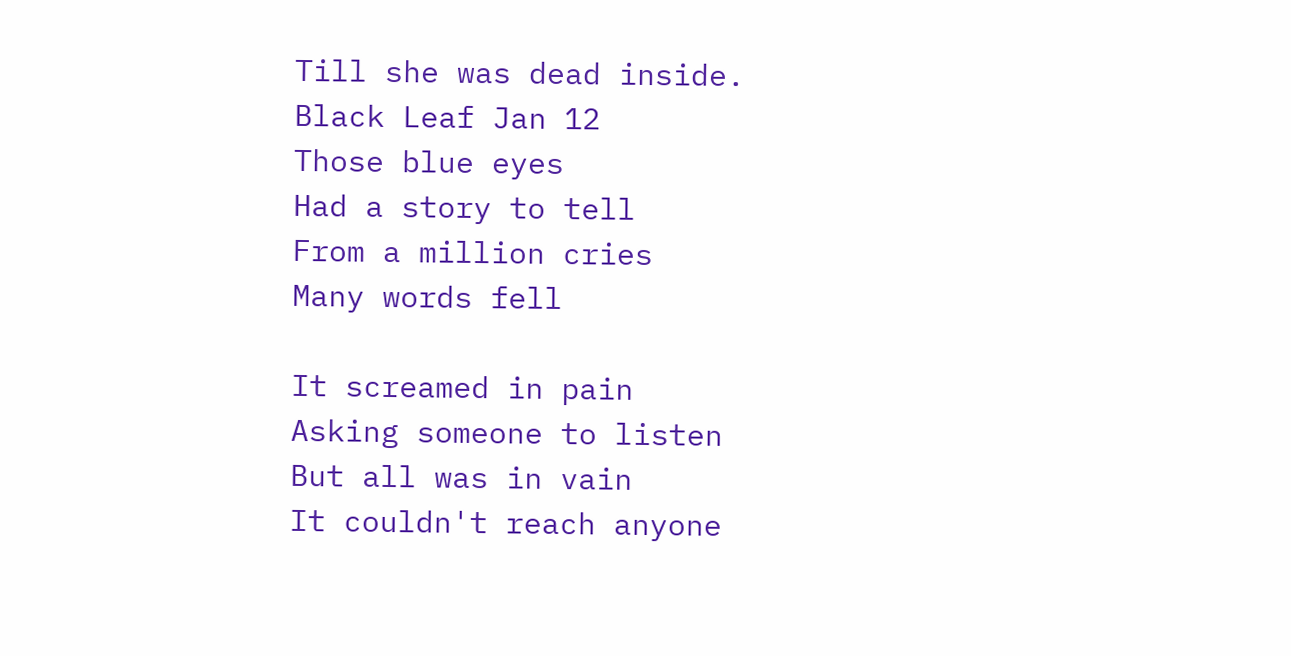Till she was dead inside.
Black Leaf Jan 12
Those blue eyes
Had a story to tell
From a million cries
Many words fell

It screamed in pain
Asking someone to listen
But all was in vain
It couldn't reach anyone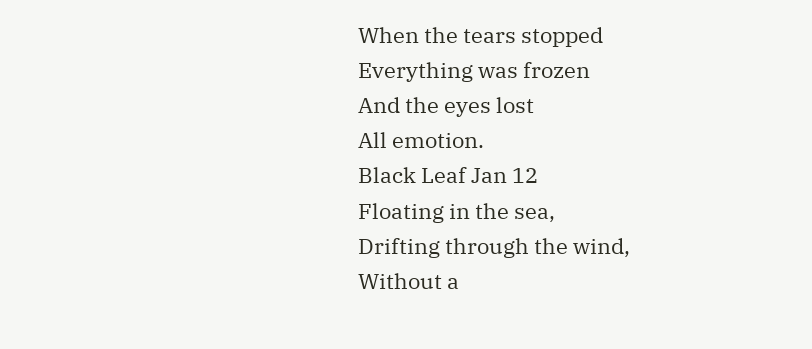When the tears stopped
Everything was frozen
And the eyes lost
All emotion.
Black Leaf Jan 12
Floating in the sea,
Drifting through the wind,
Without a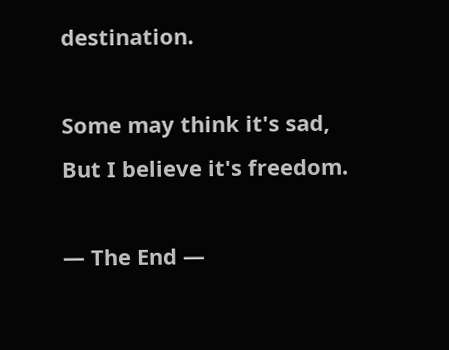destination.

Some may think it's sad,
But I believe it's freedom.

— The End —